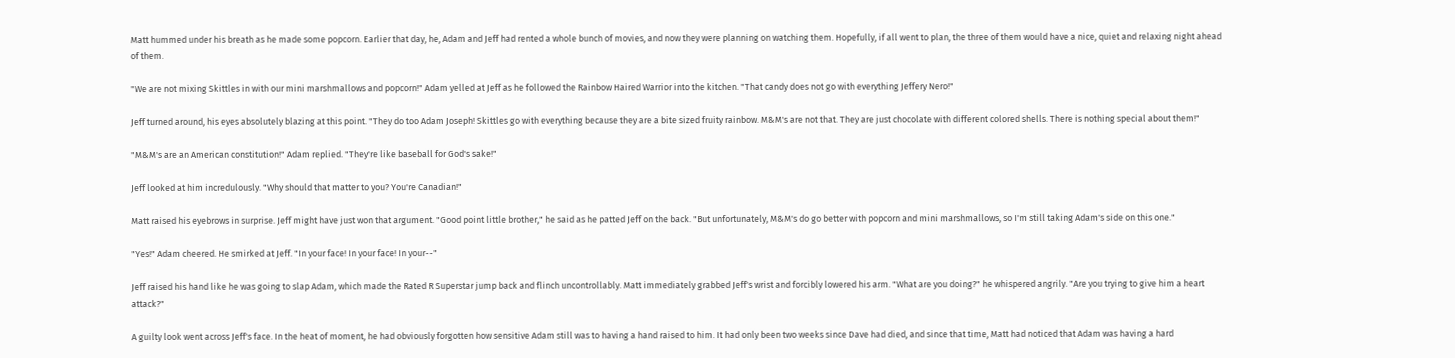Matt hummed under his breath as he made some popcorn. Earlier that day, he, Adam and Jeff had rented a whole bunch of movies, and now they were planning on watching them. Hopefully, if all went to plan, the three of them would have a nice, quiet and relaxing night ahead of them.

"We are not mixing Skittles in with our mini marshmallows and popcorn!" Adam yelled at Jeff as he followed the Rainbow Haired Warrior into the kitchen. "That candy does not go with everything Jeffery Nero!"

Jeff turned around, his eyes absolutely blazing at this point. "They do too Adam Joseph! Skittles go with everything because they are a bite sized fruity rainbow. M&M's are not that. They are just chocolate with different colored shells. There is nothing special about them!"

"M&M's are an American constitution!" Adam replied. "They're like baseball for God's sake!"

Jeff looked at him incredulously. "Why should that matter to you? You're Canadian!"

Matt raised his eyebrows in surprise. Jeff might have just won that argument. "Good point little brother," he said as he patted Jeff on the back. "But unfortunately, M&M's do go better with popcorn and mini marshmallows, so I'm still taking Adam's side on this one."

"Yes!" Adam cheered. He smirked at Jeff. "In your face! In your face! In your--"

Jeff raised his hand like he was going to slap Adam, which made the Rated R Superstar jump back and flinch uncontrollably. Matt immediately grabbed Jeff's wrist and forcibly lowered his arm. "What are you doing?" he whispered angrily. "Are you trying to give him a heart attack?"

A guilty look went across Jeff's face. In the heat of moment, he had obviously forgotten how sensitive Adam still was to having a hand raised to him. It had only been two weeks since Dave had died, and since that time, Matt had noticed that Adam was having a hard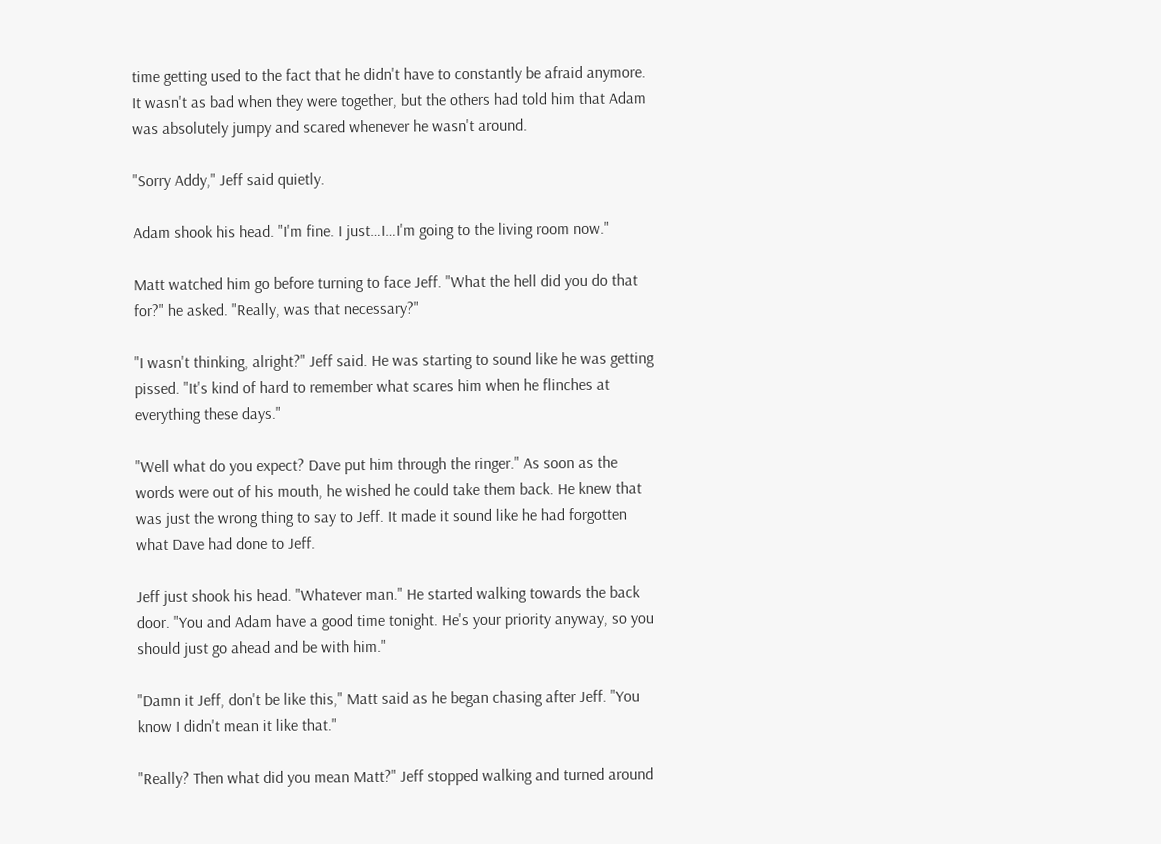time getting used to the fact that he didn't have to constantly be afraid anymore. It wasn't as bad when they were together, but the others had told him that Adam was absolutely jumpy and scared whenever he wasn't around.

"Sorry Addy," Jeff said quietly.

Adam shook his head. "I'm fine. I just…I…I'm going to the living room now."

Matt watched him go before turning to face Jeff. "What the hell did you do that for?" he asked. "Really, was that necessary?"

"I wasn't thinking, alright?" Jeff said. He was starting to sound like he was getting pissed. "It's kind of hard to remember what scares him when he flinches at everything these days."

"Well what do you expect? Dave put him through the ringer." As soon as the words were out of his mouth, he wished he could take them back. He knew that was just the wrong thing to say to Jeff. It made it sound like he had forgotten what Dave had done to Jeff.

Jeff just shook his head. "Whatever man." He started walking towards the back door. "You and Adam have a good time tonight. He's your priority anyway, so you should just go ahead and be with him."

"Damn it Jeff, don't be like this," Matt said as he began chasing after Jeff. "You know I didn't mean it like that."

"Really? Then what did you mean Matt?" Jeff stopped walking and turned around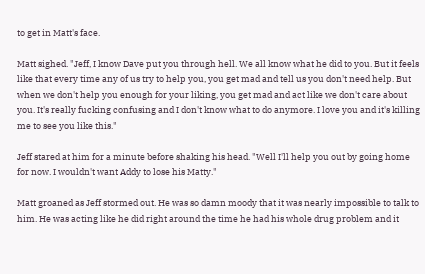to get in Matt's face.

Matt sighed. "Jeff, I know Dave put you through hell. We all know what he did to you. But it feels like that every time any of us try to help you, you get mad and tell us you don't need help. But when we don't help you enough for your liking, you get mad and act like we don't care about you. It's really fucking confusing and I don't know what to do anymore. I love you and it's killing me to see you like this."

Jeff stared at him for a minute before shaking his head. "Well I'll help you out by going home for now. I wouldn't want Addy to lose his Matty."

Matt groaned as Jeff stormed out. He was so damn moody that it was nearly impossible to talk to him. He was acting like he did right around the time he had his whole drug problem and it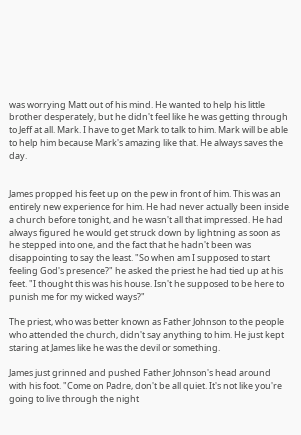was worrying Matt out of his mind. He wanted to help his little brother desperately, but he didn't feel like he was getting through to Jeff at all. Mark. I have to get Mark to talk to him. Mark will be able to help him because Mark's amazing like that. He always saves the day.


James propped his feet up on the pew in front of him. This was an entirely new experience for him. He had never actually been inside a church before tonight, and he wasn't all that impressed. He had always figured he would get struck down by lightning as soon as he stepped into one, and the fact that he hadn't been was disappointing to say the least. "So when am I supposed to start feeling God's presence?" he asked the priest he had tied up at his feet. "I thought this was his house. Isn't he supposed to be here to punish me for my wicked ways?"

The priest, who was better known as Father Johnson to the people who attended the church, didn't say anything to him. He just kept staring at James like he was the devil or something.

James just grinned and pushed Father Johnson's head around with his foot. "Come on Padre, don't be all quiet. It's not like you're going to live through the night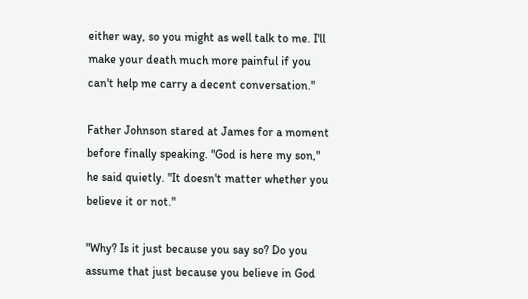either way, so you might as well talk to me. I'll make your death much more painful if you can't help me carry a decent conversation."

Father Johnson stared at James for a moment before finally speaking. "God is here my son," he said quietly. "It doesn't matter whether you believe it or not."

"Why? Is it just because you say so? Do you assume that just because you believe in God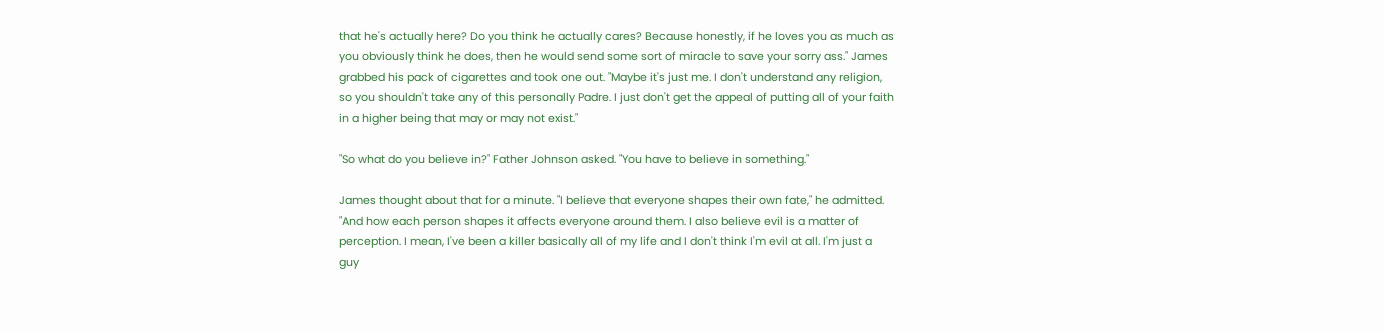that he's actually here? Do you think he actually cares? Because honestly, if he loves you as much as you obviously think he does, then he would send some sort of miracle to save your sorry ass." James grabbed his pack of cigarettes and took one out. "Maybe it's just me. I don't understand any religion, so you shouldn't take any of this personally Padre. I just don't get the appeal of putting all of your faith in a higher being that may or may not exist."

"So what do you believe in?" Father Johnson asked. "You have to believe in something."

James thought about that for a minute. "I believe that everyone shapes their own fate," he admitted. "And how each person shapes it affects everyone around them. I also believe evil is a matter of perception. I mean, I've been a killer basically all of my life and I don't think I'm evil at all. I'm just a guy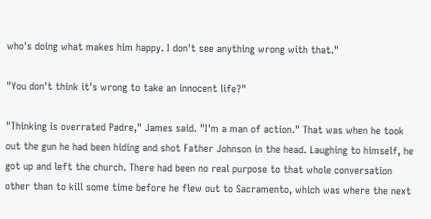who's doing what makes him happy. I don't see anything wrong with that."

"You don't think it's wrong to take an innocent life?"

"Thinking is overrated Padre," James said. "I'm a man of action." That was when he took out the gun he had been hiding and shot Father Johnson in the head. Laughing to himself, he got up and left the church. There had been no real purpose to that whole conversation other than to kill some time before he flew out to Sacramento, which was where the next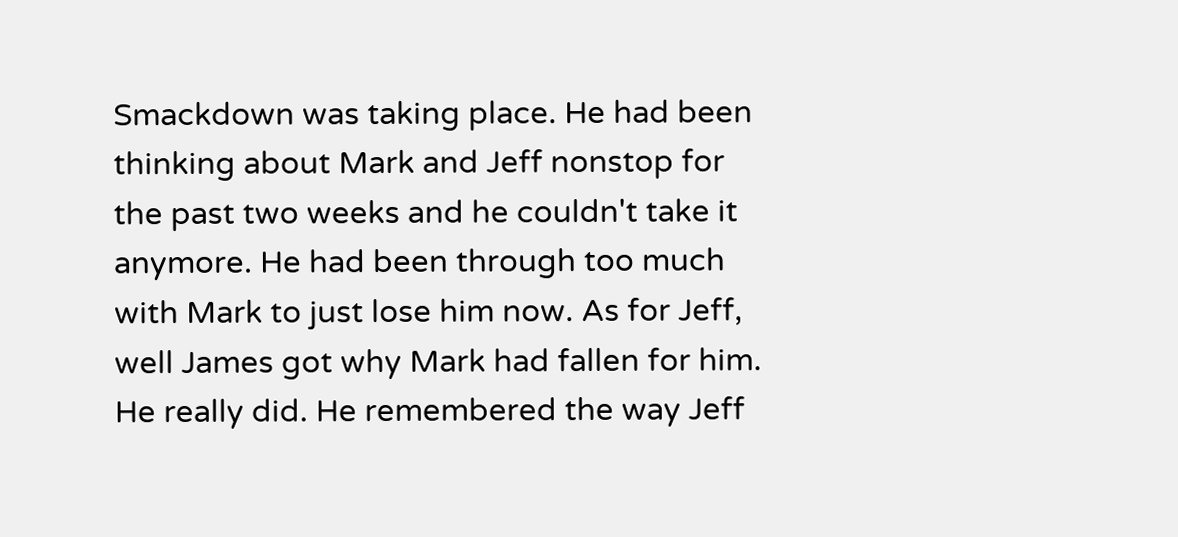Smackdown was taking place. He had been thinking about Mark and Jeff nonstop for the past two weeks and he couldn't take it anymore. He had been through too much with Mark to just lose him now. As for Jeff, well James got why Mark had fallen for him. He really did. He remembered the way Jeff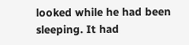looked while he had been sleeping. It had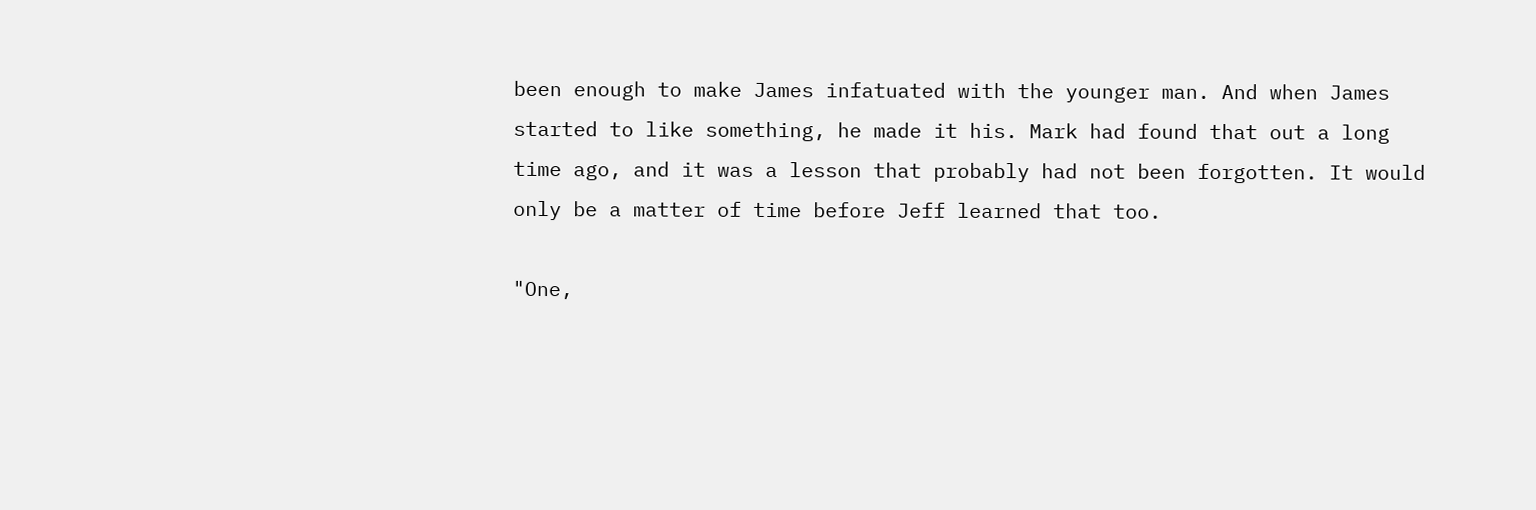been enough to make James infatuated with the younger man. And when James started to like something, he made it his. Mark had found that out a long time ago, and it was a lesson that probably had not been forgotten. It would only be a matter of time before Jeff learned that too.

"One,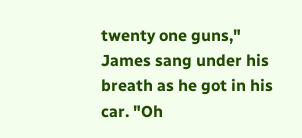twenty one guns," James sang under his breath as he got in his car. "Oh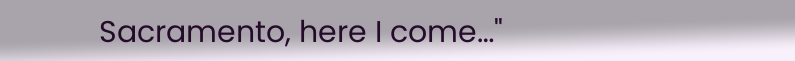Sacramento, here I come…"